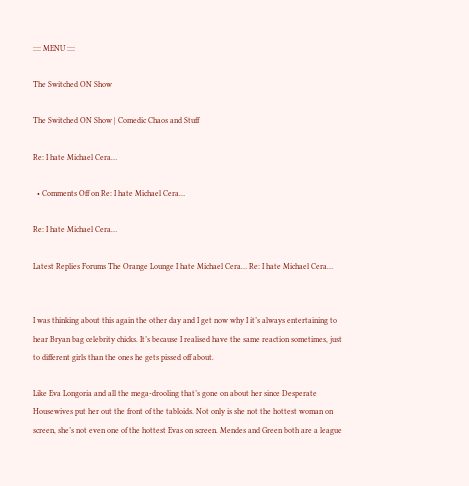:::: MENU ::::

The Switched ON Show

The Switched ON Show | Comedic Chaos and Stuff

Re: I hate Michael Cera…

  • Comments Off on Re: I hate Michael Cera…

Re: I hate Michael Cera…

Latest Replies Forums The Orange Lounge I hate Michael Cera… Re: I hate Michael Cera…


I was thinking about this again the other day and I get now why I it’s always entertaining to hear Bryan bag celebrity chicks. It’s because I realised have the same reaction sometimes, just to different girls than the ones he gets pissed off about.

Like Eva Longoria and all the mega-drooling that’s gone on about her since Desperate Housewives put her out the front of the tabloids. Not only is she not the hottest woman on screen, she’s not even one of the hottest Evas on screen. Mendes and Green both are a league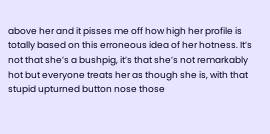above her and it pisses me off how high her profile is totally based on this erroneous idea of her hotness. It’s not that she’s a bushpig, it’s that she’s not remarkably hot but everyone treats her as though she is, with that stupid upturned button nose those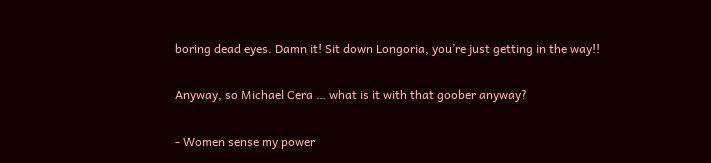boring dead eyes. Damn it! Sit down Longoria, you’re just getting in the way!!

Anyway, so Michael Cera … what is it with that goober anyway?

- Women sense my power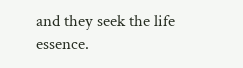and they seek the life essence.